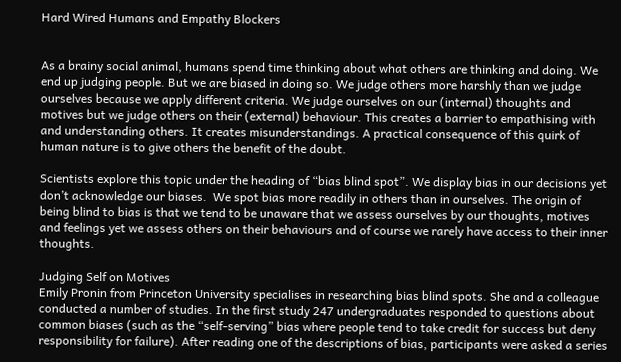Hard Wired Humans and Empathy Blockers


As a brainy social animal, humans spend time thinking about what others are thinking and doing. We end up judging people. But we are biased in doing so. We judge others more harshly than we judge ourselves because we apply different criteria. We judge ourselves on our (internal) thoughts and motives but we judge others on their (external) behaviour. This creates a barrier to empathising with and understanding others. It creates misunderstandings. A practical consequence of this quirk of human nature is to give others the benefit of the doubt.

Scientists explore this topic under the heading of “bias blind spot”. We display bias in our decisions yet don’t acknowledge our biases.  We spot bias more readily in others than in ourselves. The origin of being blind to bias is that we tend to be unaware that we assess ourselves by our thoughts, motives and feelings yet we assess others on their behaviours and of course we rarely have access to their inner thoughts.

Judging Self on Motives
Emily Pronin from Princeton University specialises in researching bias blind spots. She and a colleague conducted a number of studies. In the first study 247 undergraduates responded to questions about common biases (such as the “self-serving” bias where people tend to take credit for success but deny responsibility for failure). After reading one of the descriptions of bias, participants were asked a series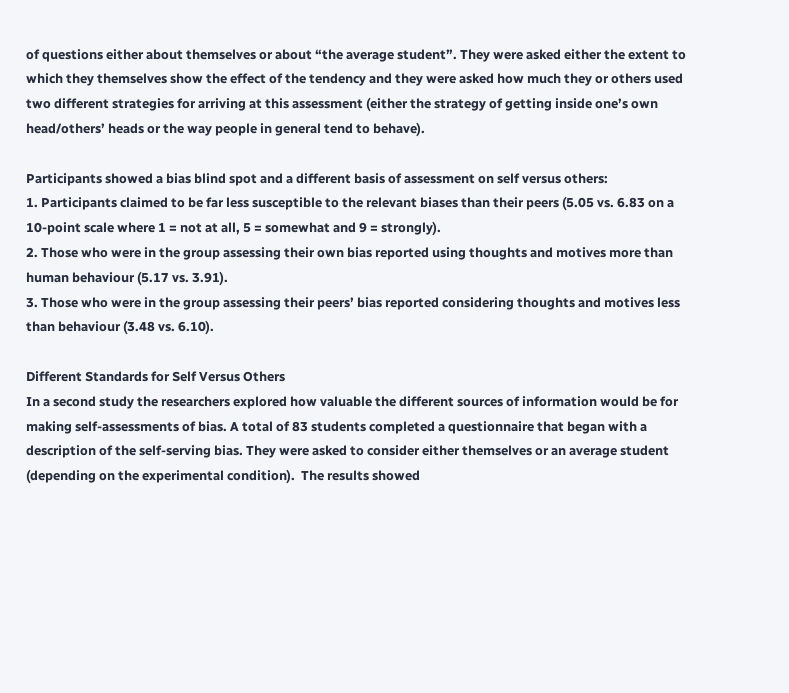of questions either about themselves or about “the average student”. They were asked either the extent to which they themselves show the effect of the tendency and they were asked how much they or others used two different strategies for arriving at this assessment (either the strategy of getting inside one’s own head/others’ heads or the way people in general tend to behave).

Participants showed a bias blind spot and a different basis of assessment on self versus others:
1. Participants claimed to be far less susceptible to the relevant biases than their peers (5.05 vs. 6.83 on a 10-point scale where 1 = not at all, 5 = somewhat and 9 = strongly).
2. Those who were in the group assessing their own bias reported using thoughts and motives more than human behaviour (5.17 vs. 3.91).
3. Those who were in the group assessing their peers’ bias reported considering thoughts and motives less than behaviour (3.48 vs. 6.10).

Different Standards for Self Versus Others
In a second study the researchers explored how valuable the different sources of information would be for making self-assessments of bias. A total of 83 students completed a questionnaire that began with a description of the self-serving bias. They were asked to consider either themselves or an average student (depending on the experimental condition).  The results showed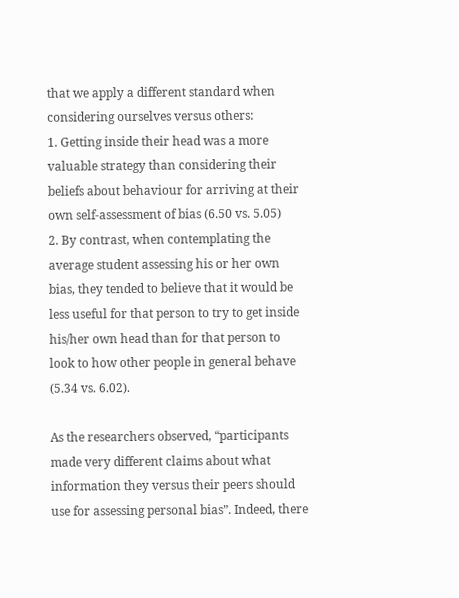that we apply a different standard when considering ourselves versus others:
1. Getting inside their head was a more valuable strategy than considering their beliefs about behaviour for arriving at their own self-assessment of bias (6.50 vs. 5.05)
2. By contrast, when contemplating the average student assessing his or her own bias, they tended to believe that it would be less useful for that person to try to get inside his/her own head than for that person to look to how other people in general behave (5.34 vs. 6.02).

As the researchers observed, “participants made very different claims about what information they versus their peers should use for assessing personal bias”. Indeed, there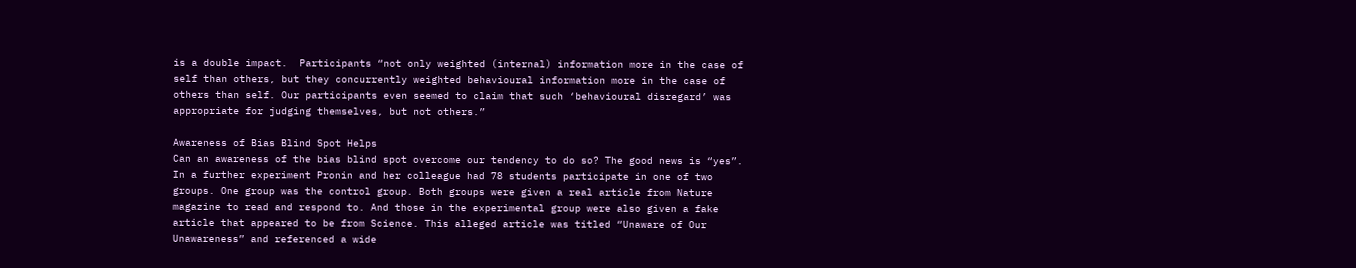is a double impact.  Participants “not only weighted (internal) information more in the case of self than others, but they concurrently weighted behavioural information more in the case of others than self. Our participants even seemed to claim that such ‘behavioural disregard’ was appropriate for judging themselves, but not others.”

Awareness of Bias Blind Spot Helps
Can an awareness of the bias blind spot overcome our tendency to do so? The good news is “yes”. In a further experiment Pronin and her colleague had 78 students participate in one of two groups. One group was the control group. Both groups were given a real article from Nature magazine to read and respond to. And those in the experimental group were also given a fake article that appeared to be from Science. This alleged article was titled “Unaware of Our Unawareness” and referenced a wide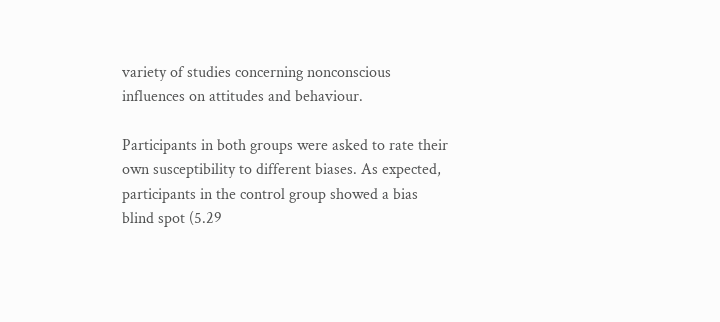variety of studies concerning nonconscious influences on attitudes and behaviour.

Participants in both groups were asked to rate their own susceptibility to different biases. As expected, participants in the control group showed a bias blind spot (5.29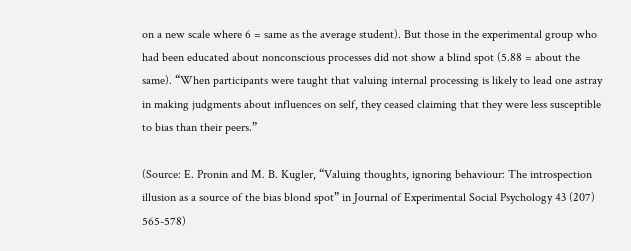on a new scale where 6 = same as the average student). But those in the experimental group who had been educated about nonconscious processes did not show a blind spot (5.88 = about the same). “When participants were taught that valuing internal processing is likely to lead one astray in making judgments about influences on self, they ceased claiming that they were less susceptible to bias than their peers.”

(Source: E. Pronin and M. B. Kugler, “Valuing thoughts, ignoring behaviour: The introspection illusion as a source of the bias blond spot” in Journal of Experimental Social Psychology 43 (207) 565-578)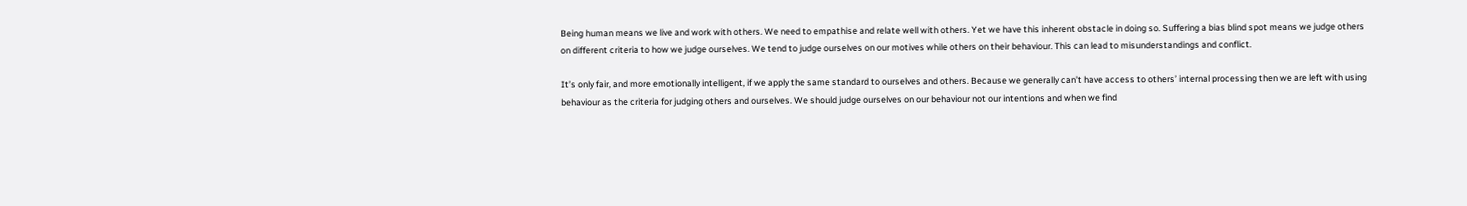Being human means we live and work with others. We need to empathise and relate well with others. Yet we have this inherent obstacle in doing so. Suffering a bias blind spot means we judge others on different criteria to how we judge ourselves. We tend to judge ourselves on our motives while others on their behaviour. This can lead to misunderstandings and conflict.

It’s only fair, and more emotionally intelligent, if we apply the same standard to ourselves and others. Because we generally can’t have access to others’ internal processing then we are left with using behaviour as the criteria for judging others and ourselves. We should judge ourselves on our behaviour not our intentions and when we find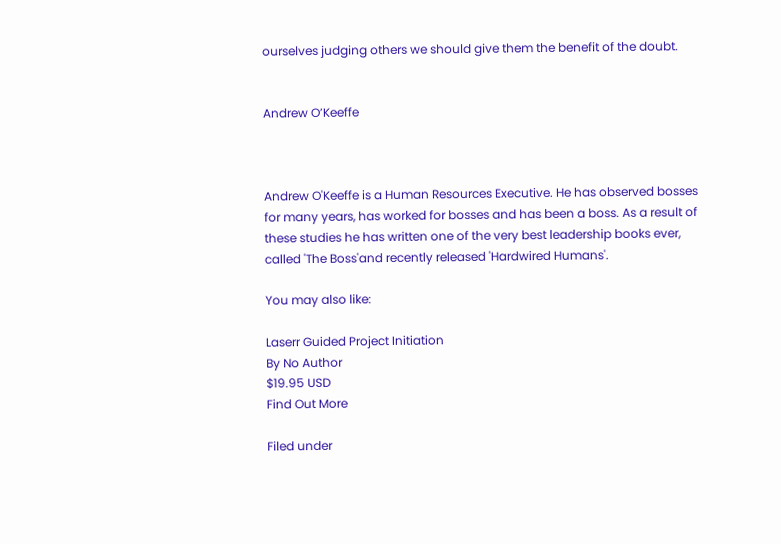ourselves judging others we should give them the benefit of the doubt.


Andrew O’Keeffe



Andrew O'Keeffe is a Human Resources Executive. He has observed bosses for many years, has worked for bosses and has been a boss. As a result of these studies he has written one of the very best leadership books ever, called 'The Boss'and recently released 'Hardwired Humans'.

You may also like:

Laserr Guided Project Initiation
By No Author
$19.95 USD
Find Out More

Filed under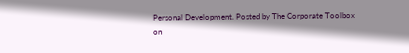Personal Development. Posted by The Corporate Toolbox on